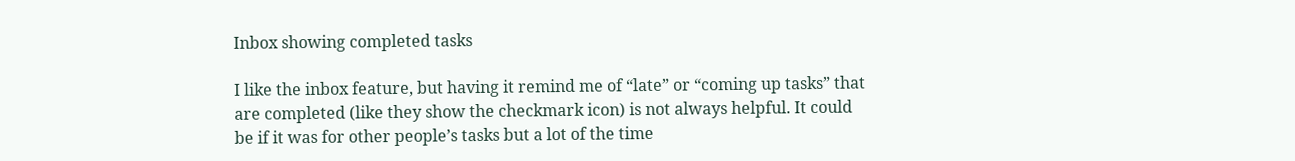Inbox showing completed tasks

I like the inbox feature, but having it remind me of “late” or “coming up tasks” that are completed (like they show the checkmark icon) is not always helpful. It could be if it was for other people’s tasks but a lot of the time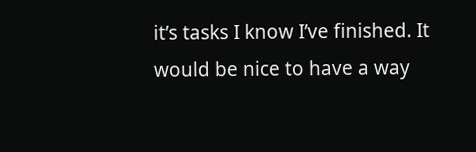it’s tasks I know I’ve finished. It would be nice to have a way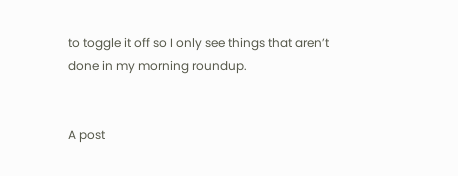to toggle it off so I only see things that aren’t done in my morning roundup.


A post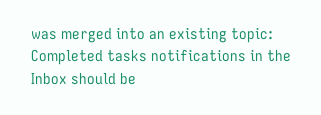was merged into an existing topic: Completed tasks notifications in the Inbox should be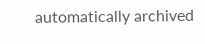automatically archived